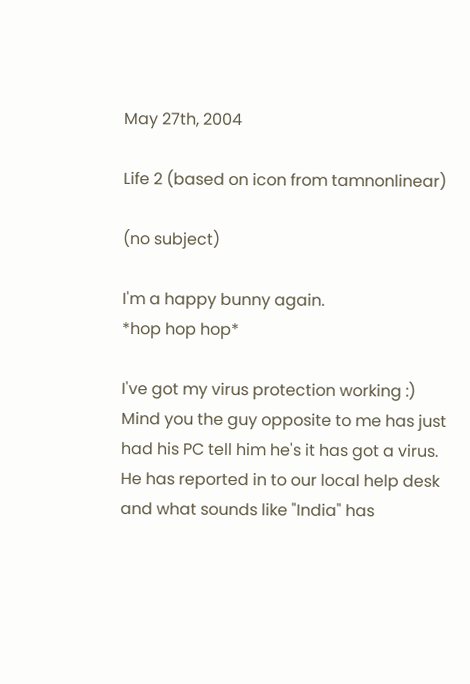May 27th, 2004

Life 2 (based on icon from tamnonlinear)

(no subject)

I'm a happy bunny again.
*hop hop hop*

I've got my virus protection working :)
Mind you the guy opposite to me has just had his PC tell him he's it has got a virus. He has reported in to our local help desk and what sounds like "India" has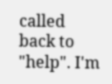called back to "help". I'm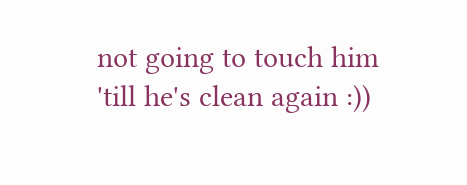not going to touch him 'till he's clean again :))